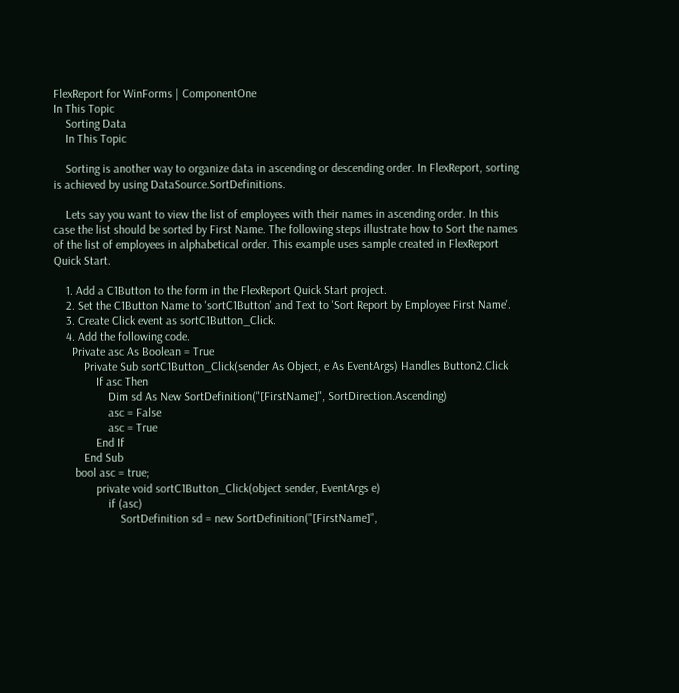FlexReport for WinForms | ComponentOne
In This Topic
    Sorting Data
    In This Topic

    Sorting is another way to organize data in ascending or descending order. In FlexReport, sorting is achieved by using DataSource.SortDefinitions.

    Lets say you want to view the list of employees with their names in ascending order. In this case the list should be sorted by First Name. The following steps illustrate how to Sort the names of the list of employees in alphabetical order. This example uses sample created in FlexReport Quick Start.

    1. Add a C1Button to the form in the FlexReport Quick Start project.
    2. Set the C1Button Name to 'sortC1Button' and Text to 'Sort Report by Employee First Name'.
    3. Create Click event as sortC1Button_Click.
    4. Add the following code.
      Private asc As Boolean = True
          Private Sub sortC1Button_Click(sender As Object, e As EventArgs) Handles Button2.Click
              If asc Then
                  Dim sd As New SortDefinition("[FirstName]", SortDirection.Ascending)
                  asc = False
                  asc = True
              End If
          End Sub
       bool asc = true;
              private void sortC1Button_Click(object sender, EventArgs e)
                  if (asc)
                      SortDefinition sd = new SortDefinition("[FirstName]",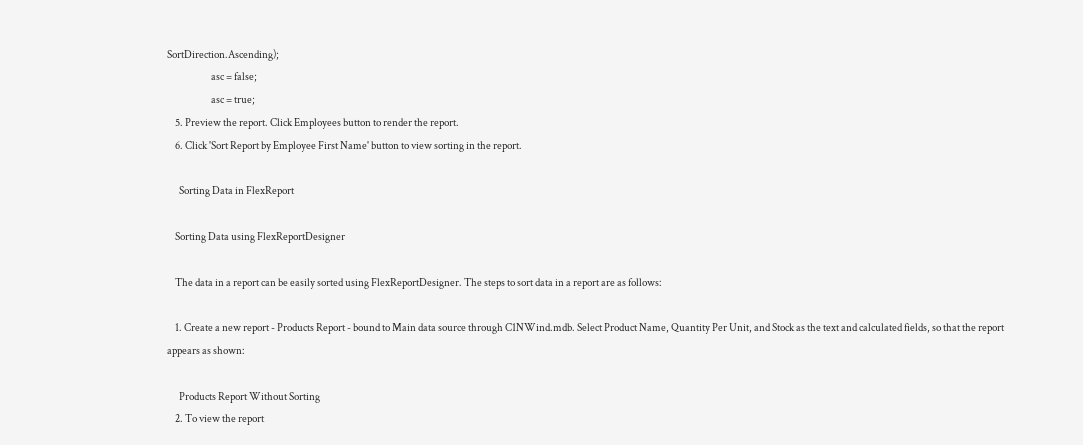SortDirection.Ascending);
                      asc = false;
                      asc = true;
    5. Preview the report. Click Employees button to render the report.
    6. Click 'Sort Report by Employee First Name' button to view sorting in the report.

      Sorting Data in FlexReport

    Sorting Data using FlexReportDesigner

    The data in a report can be easily sorted using FlexReportDesigner. The steps to sort data in a report are as follows:

    1. Create a new report - Products Report - bound to Main data source through C1NWind.mdb. Select Product Name, Quantity Per Unit, and Stock as the text and calculated fields, so that the report appears as shown:

      Products Report Without Sorting
    2. To view the report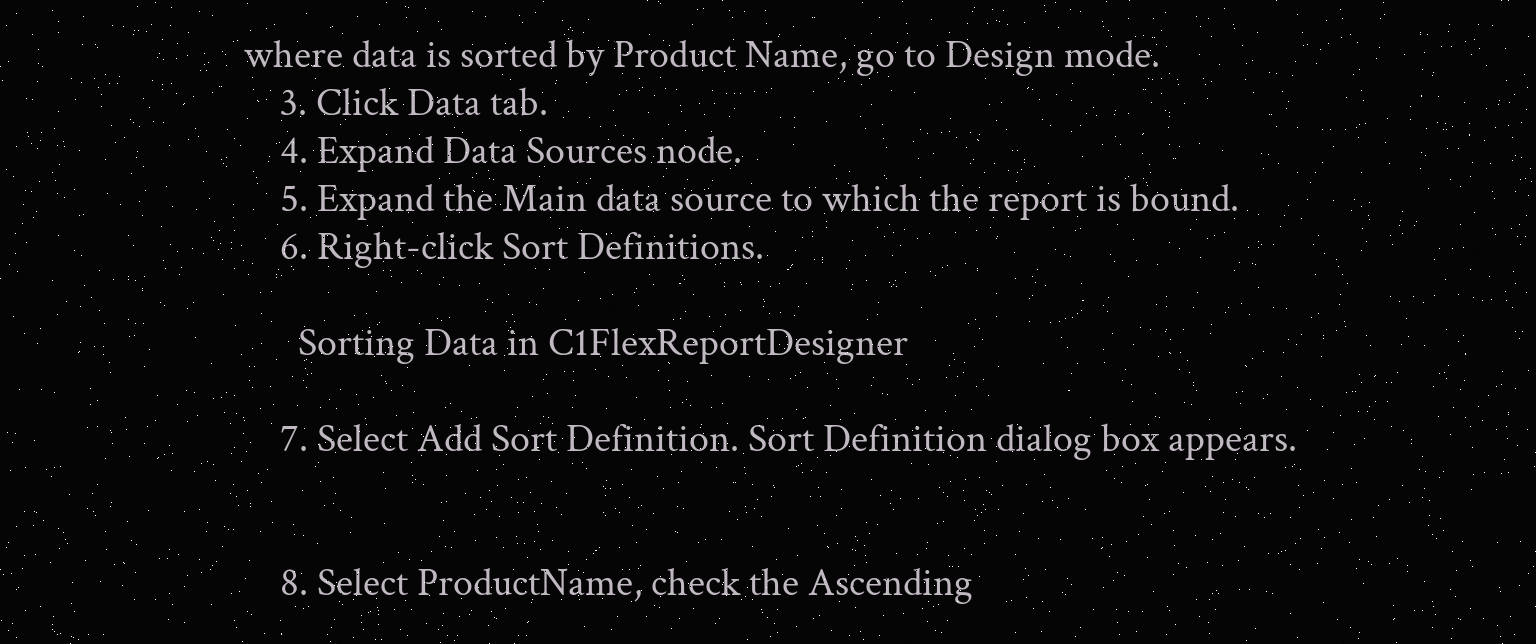where data is sorted by Product Name, go to Design mode.
    3. Click Data tab.
    4. Expand Data Sources node.
    5. Expand the Main data source to which the report is bound.
    6. Right-click Sort Definitions.

      Sorting Data in C1FlexReportDesigner

    7. Select Add Sort Definition. Sort Definition dialog box appears.


    8. Select ProductName, check the Ascending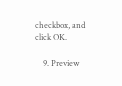checkbox, and click OK.

    9. Preview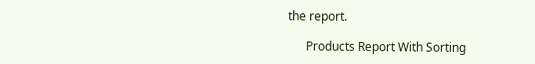the report.

      Products Report With Sorting